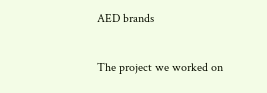AED brands

The project we worked on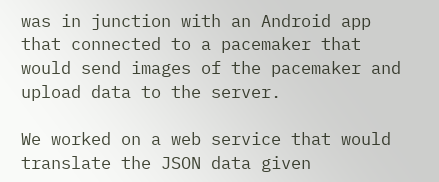was in junction with an Android app that connected to a pacemaker that would send images of the pacemaker and upload data to the server.

We worked on a web service that would translate the JSON data given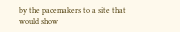by the pacemakers to a site that would show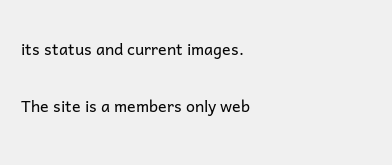its status and current images.

The site is a members only web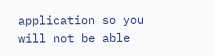application so you will not be able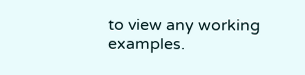to view any working examples.